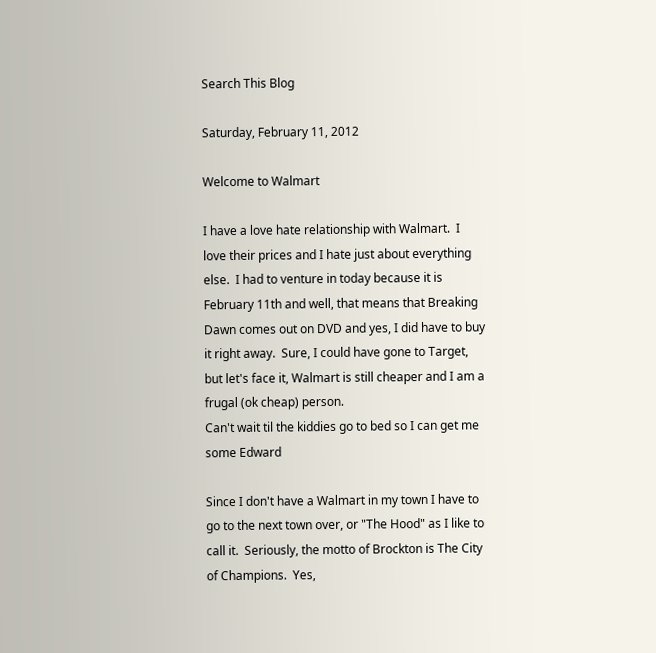Search This Blog

Saturday, February 11, 2012

Welcome to Walmart

I have a love hate relationship with Walmart.  I love their prices and I hate just about everything else.  I had to venture in today because it is February 11th and well, that means that Breaking Dawn comes out on DVD and yes, I did have to buy it right away.  Sure, I could have gone to Target, but let's face it, Walmart is still cheaper and I am a frugal (ok cheap) person.
Can't wait til the kiddies go to bed so I can get me some Edward

Since I don't have a Walmart in my town I have to go to the next town over, or "The Hood" as I like to call it.  Seriously, the motto of Brockton is The City of Champions.  Yes,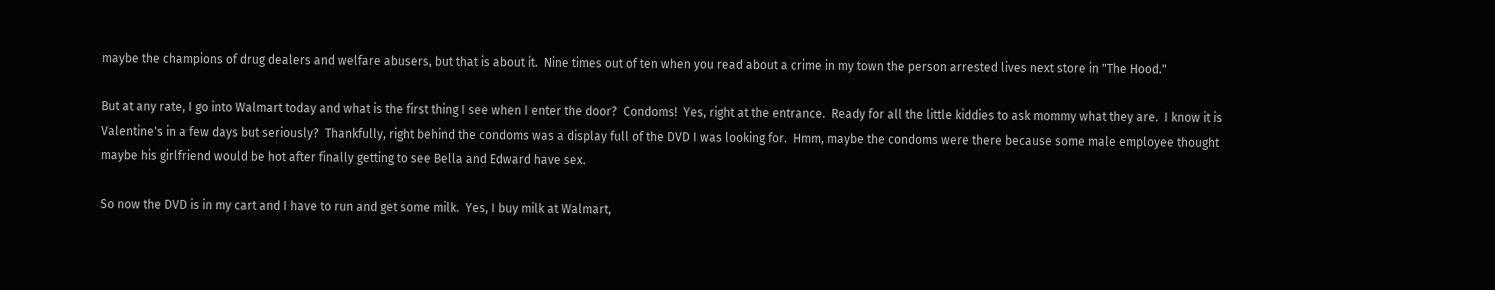maybe the champions of drug dealers and welfare abusers, but that is about it.  Nine times out of ten when you read about a crime in my town the person arrested lives next store in "The Hood."

But at any rate, I go into Walmart today and what is the first thing I see when I enter the door?  Condoms!  Yes, right at the entrance.  Ready for all the little kiddies to ask mommy what they are.  I know it is Valentine's in a few days but seriously?  Thankfully, right behind the condoms was a display full of the DVD I was looking for.  Hmm, maybe the condoms were there because some male employee thought maybe his girlfriend would be hot after finally getting to see Bella and Edward have sex.

So now the DVD is in my cart and I have to run and get some milk.  Yes, I buy milk at Walmart,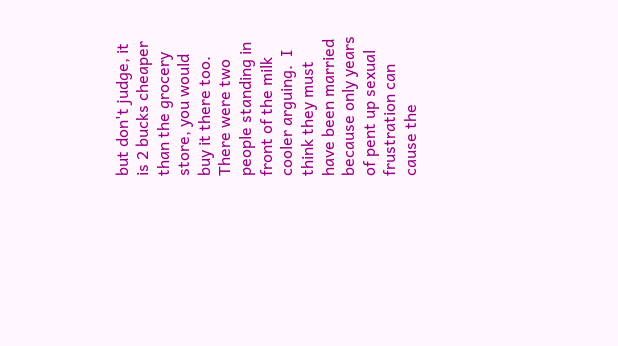but don't judge, it is 2 bucks cheaper than the grocery store, you would buy it there too.  There were two people standing in front of the milk cooler arguing.  I think they must have been married because only years of pent up sexual frustration can cause the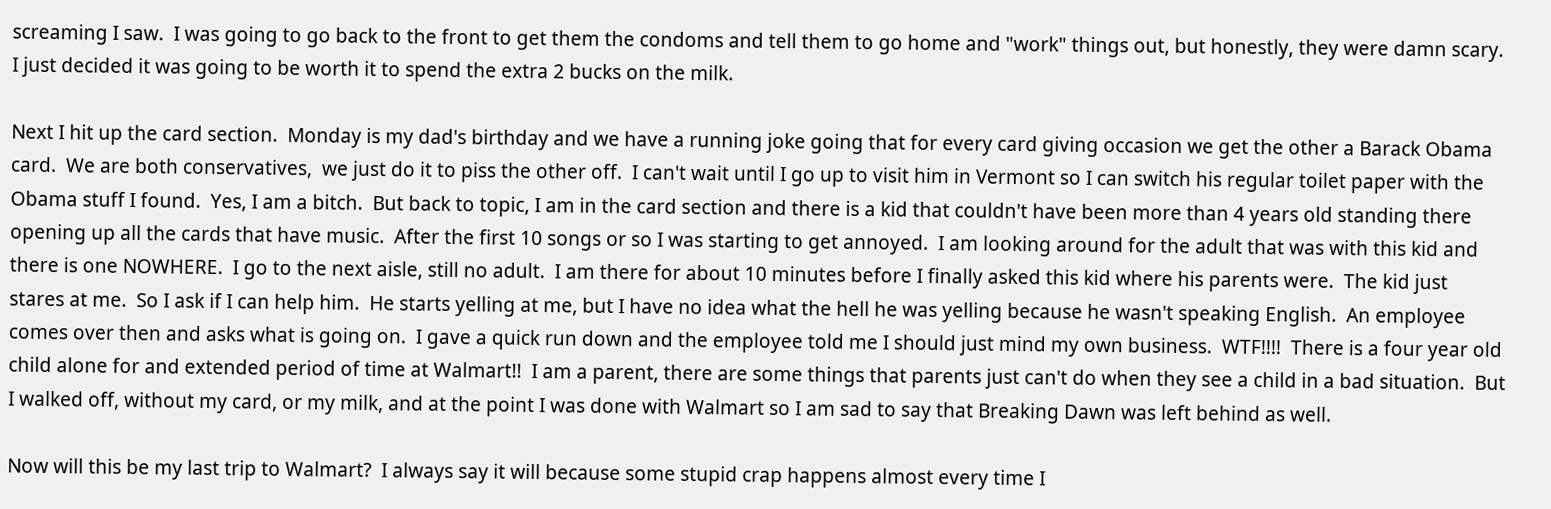screaming I saw.  I was going to go back to the front to get them the condoms and tell them to go home and "work" things out, but honestly, they were damn scary.  I just decided it was going to be worth it to spend the extra 2 bucks on the milk.

Next I hit up the card section.  Monday is my dad's birthday and we have a running joke going that for every card giving occasion we get the other a Barack Obama card.  We are both conservatives,  we just do it to piss the other off.  I can't wait until I go up to visit him in Vermont so I can switch his regular toilet paper with the Obama stuff I found.  Yes, I am a bitch.  But back to topic, I am in the card section and there is a kid that couldn't have been more than 4 years old standing there opening up all the cards that have music.  After the first 10 songs or so I was starting to get annoyed.  I am looking around for the adult that was with this kid and there is one NOWHERE.  I go to the next aisle, still no adult.  I am there for about 10 minutes before I finally asked this kid where his parents were.  The kid just stares at me.  So I ask if I can help him.  He starts yelling at me, but I have no idea what the hell he was yelling because he wasn't speaking English.  An employee comes over then and asks what is going on.  I gave a quick run down and the employee told me I should just mind my own business.  WTF!!!!  There is a four year old child alone for and extended period of time at Walmart!!  I am a parent, there are some things that parents just can't do when they see a child in a bad situation.  But I walked off, without my card, or my milk, and at the point I was done with Walmart so I am sad to say that Breaking Dawn was left behind as well.

Now will this be my last trip to Walmart?  I always say it will because some stupid crap happens almost every time I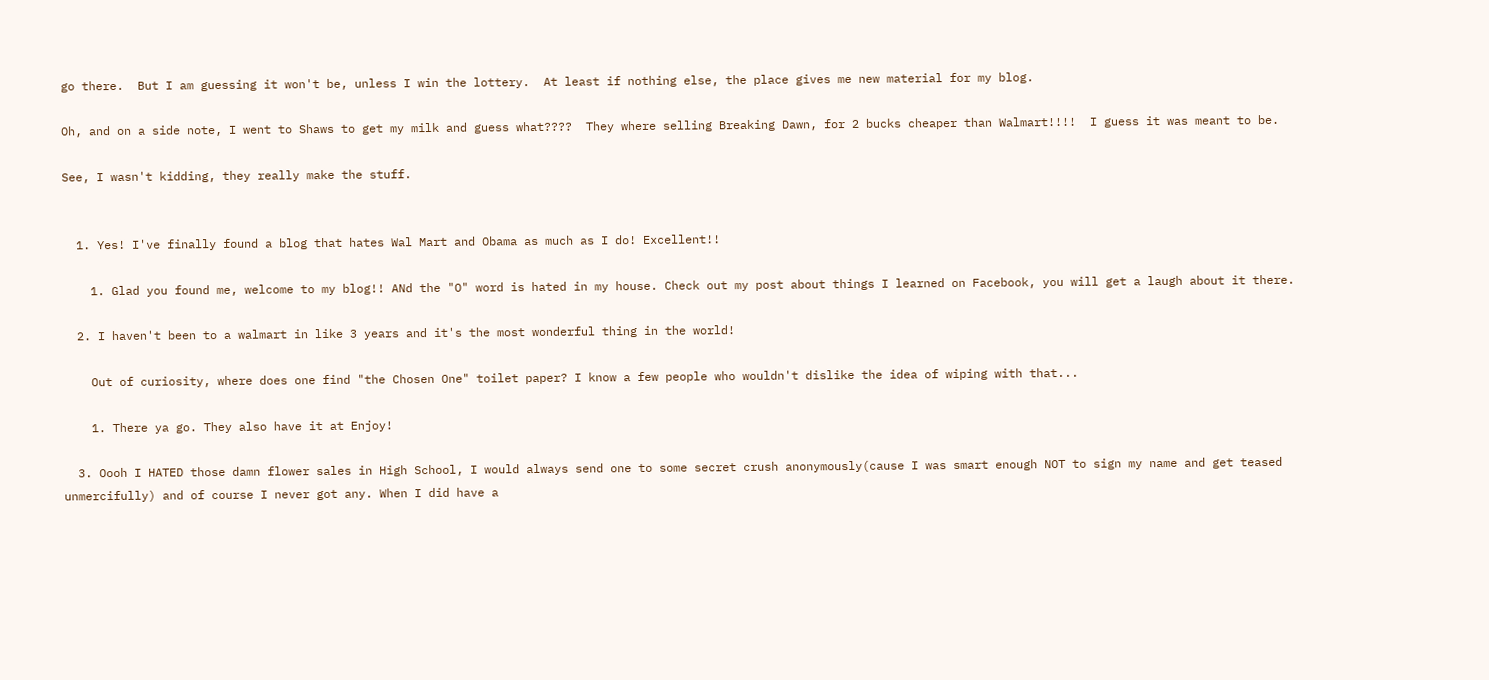go there.  But I am guessing it won't be, unless I win the lottery.  At least if nothing else, the place gives me new material for my blog.

Oh, and on a side note, I went to Shaws to get my milk and guess what????  They where selling Breaking Dawn, for 2 bucks cheaper than Walmart!!!!  I guess it was meant to be.

See, I wasn't kidding, they really make the stuff.


  1. Yes! I've finally found a blog that hates Wal Mart and Obama as much as I do! Excellent!!

    1. Glad you found me, welcome to my blog!! ANd the "O" word is hated in my house. Check out my post about things I learned on Facebook, you will get a laugh about it there.

  2. I haven't been to a walmart in like 3 years and it's the most wonderful thing in the world!

    Out of curiosity, where does one find "the Chosen One" toilet paper? I know a few people who wouldn't dislike the idea of wiping with that...

    1. There ya go. They also have it at Enjoy!

  3. Oooh I HATED those damn flower sales in High School, I would always send one to some secret crush anonymously(cause I was smart enough NOT to sign my name and get teased unmercifully) and of course I never got any. When I did have a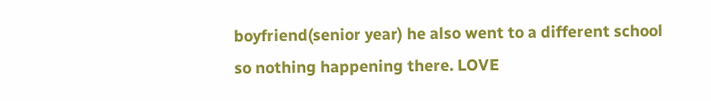boyfriend(senior year) he also went to a different school so nothing happening there. LOVE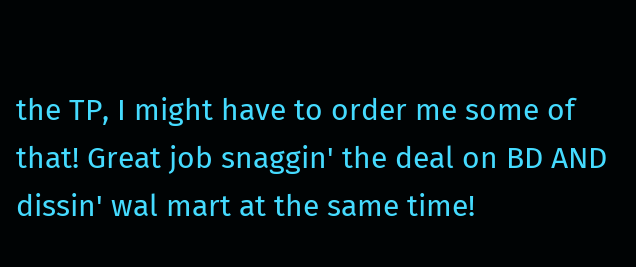the TP, I might have to order me some of that! Great job snaggin' the deal on BD AND dissin' wal mart at the same time!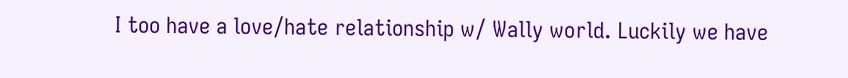I too have a love/hate relationship w/ Wally world. Luckily we have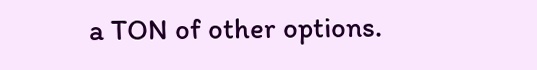a TON of other options.